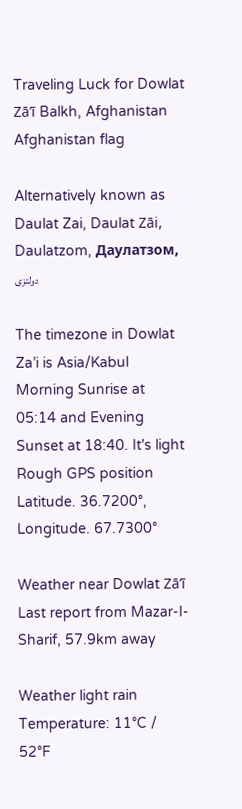Traveling Luck for Dowlat Zā’ī Balkh, Afghanistan Afghanistan flag

Alternatively known as Daulat Zai, Daulat Zāi, Daulatzom, Даулатзом, دولتزی

The timezone in Dowlat Za’i is Asia/Kabul
Morning Sunrise at 05:14 and Evening Sunset at 18:40. It's light
Rough GPS position Latitude. 36.7200°, Longitude. 67.7300°

Weather near Dowlat Zā’ī Last report from Mazar-I-Sharif, 57.9km away

Weather light rain Temperature: 11°C / 52°F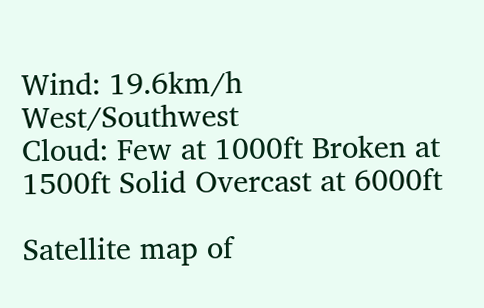Wind: 19.6km/h West/Southwest
Cloud: Few at 1000ft Broken at 1500ft Solid Overcast at 6000ft

Satellite map of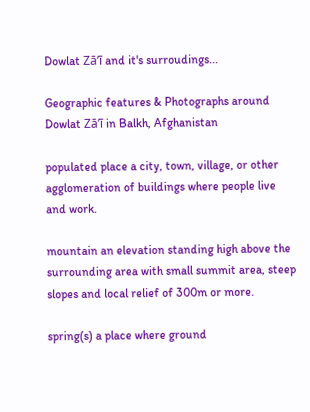Dowlat Zā’ī and it's surroudings...

Geographic features & Photographs around Dowlat Zā’ī in Balkh, Afghanistan

populated place a city, town, village, or other agglomeration of buildings where people live and work.

mountain an elevation standing high above the surrounding area with small summit area, steep slopes and local relief of 300m or more.

spring(s) a place where ground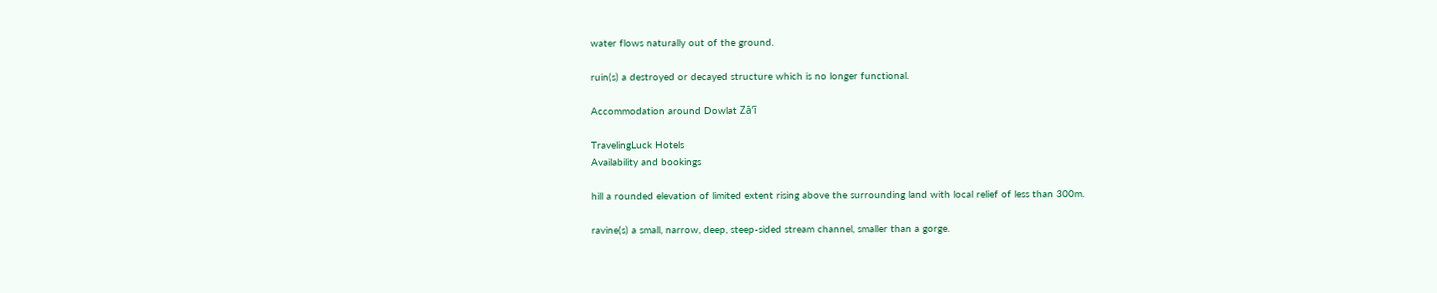water flows naturally out of the ground.

ruin(s) a destroyed or decayed structure which is no longer functional.

Accommodation around Dowlat Zā’ī

TravelingLuck Hotels
Availability and bookings

hill a rounded elevation of limited extent rising above the surrounding land with local relief of less than 300m.

ravine(s) a small, narrow, deep, steep-sided stream channel, smaller than a gorge.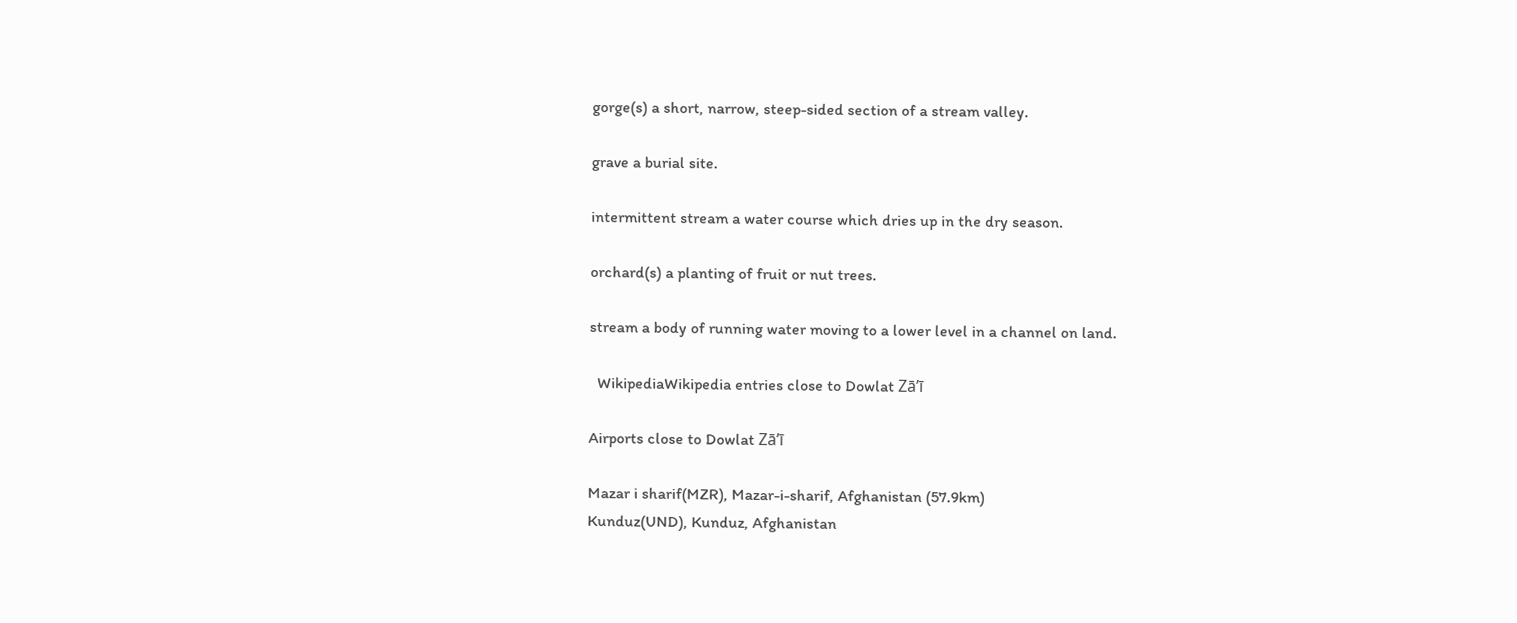gorge(s) a short, narrow, steep-sided section of a stream valley.

grave a burial site.

intermittent stream a water course which dries up in the dry season.

orchard(s) a planting of fruit or nut trees.

stream a body of running water moving to a lower level in a channel on land.

  WikipediaWikipedia entries close to Dowlat Zā’ī

Airports close to Dowlat Zā’ī

Mazar i sharif(MZR), Mazar-i-sharif, Afghanistan (57.9km)
Kunduz(UND), Kunduz, Afghanistan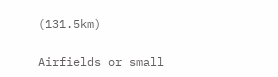(131.5km)

Airfields or small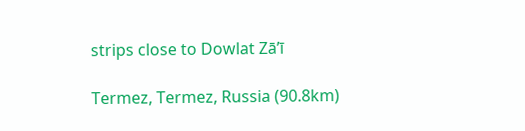strips close to Dowlat Zā’ī

Termez, Termez, Russia (90.8km)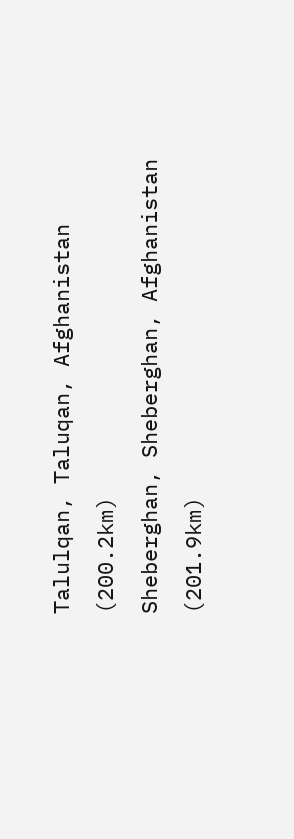Talulqan, Taluqan, Afghanistan (200.2km)
Sheberghan, Sheberghan, Afghanistan (201.9km)